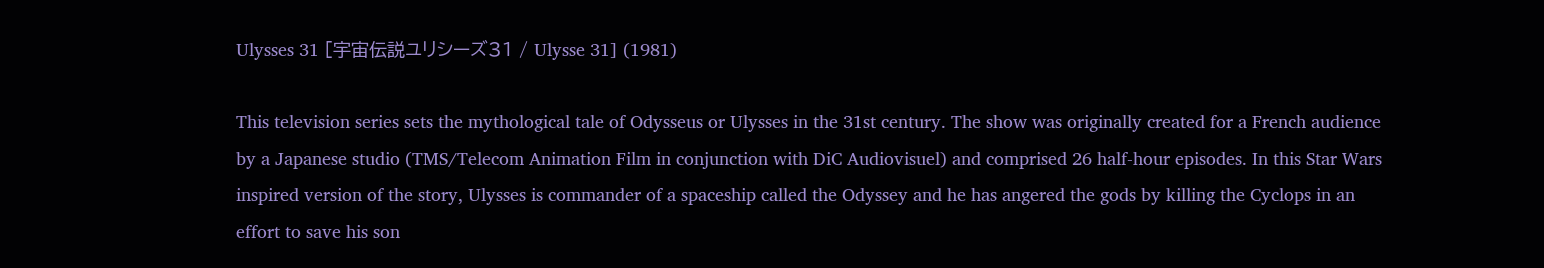Ulysses 31 [宇宙伝説ユリシーズ31 / Ulysse 31] (1981)

This television series sets the mythological tale of Odysseus or Ulysses in the 31st century. The show was originally created for a French audience by a Japanese studio (TMS/Telecom Animation Film in conjunction with DiC Audiovisuel) and comprised 26 half-hour episodes. In this Star Wars inspired version of the story, Ulysses is commander of a spaceship called the Odyssey and he has angered the gods by killing the Cyclops in an effort to save his son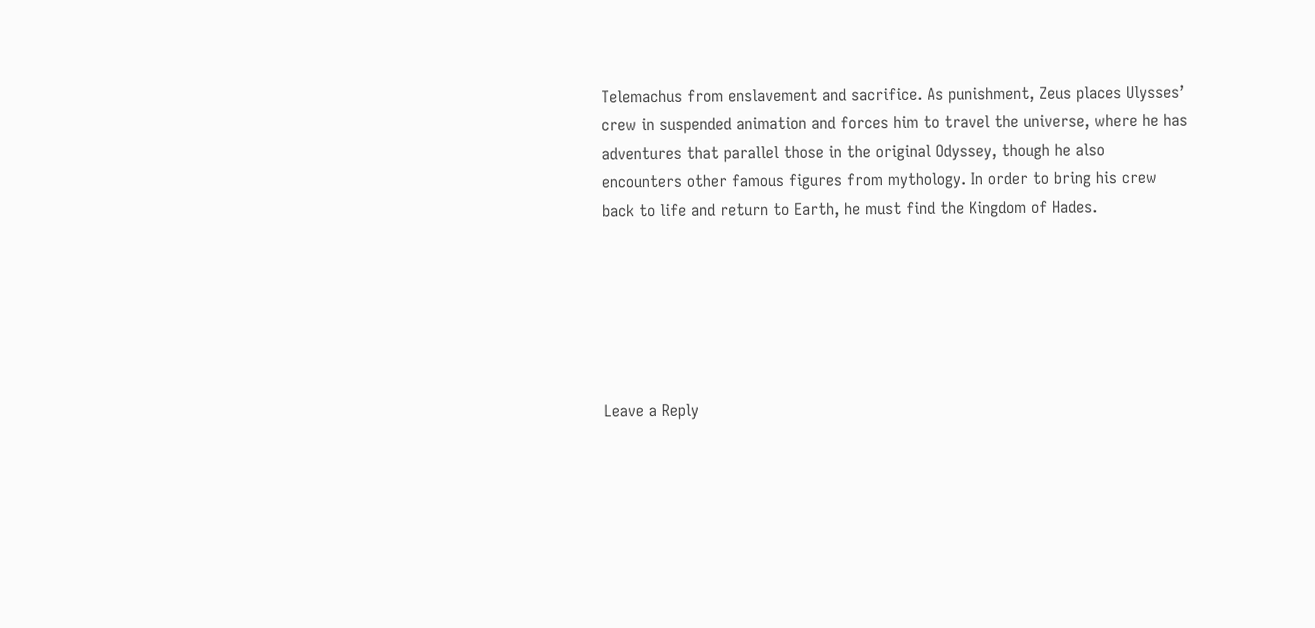Telemachus from enslavement and sacrifice. As punishment, Zeus places Ulysses’ crew in suspended animation and forces him to travel the universe, where he has adventures that parallel those in the original Odyssey, though he also encounters other famous figures from mythology. In order to bring his crew back to life and return to Earth, he must find the Kingdom of Hades.






Leave a Reply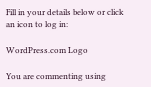Fill in your details below or click an icon to log in:

WordPress.com Logo

You are commenting using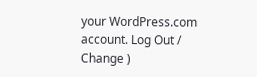your WordPress.com account. Log Out /  Change )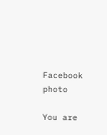Facebook photo

You are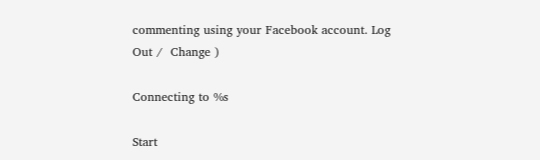commenting using your Facebook account. Log Out /  Change )

Connecting to %s

Start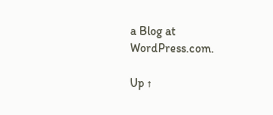a Blog at WordPress.com.

Up ↑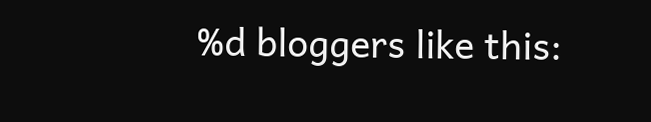%d bloggers like this: